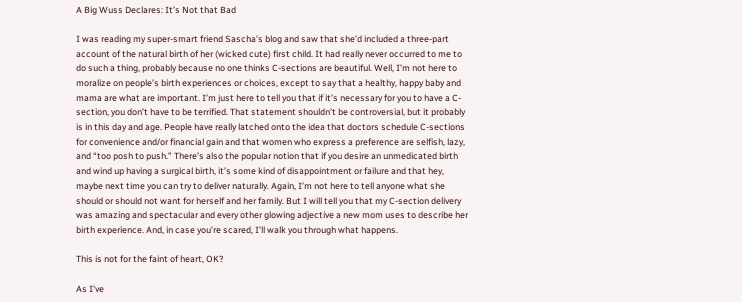A Big Wuss Declares: It’s Not that Bad

I was reading my super-smart friend Sascha’s blog and saw that she’d included a three-part account of the natural birth of her (wicked cute) first child. It had really never occurred to me to do such a thing, probably because no one thinks C-sections are beautiful. Well, I’m not here to moralize on people’s birth experiences or choices, except to say that a healthy, happy baby and mama are what are important. I’m just here to tell you that if it’s necessary for you to have a C-section, you don’t have to be terrified. That statement shouldn’t be controversial, but it probably is in this day and age. People have really latched onto the idea that doctors schedule C-sections for convenience and/or financial gain and that women who express a preference are selfish, lazy, and “too posh to push.” There’s also the popular notion that if you desire an unmedicated birth and wind up having a surgical birth, it’s some kind of disappointment or failure and that hey, maybe next time you can try to deliver naturally. Again, I’m not here to tell anyone what she should or should not want for herself and her family. But I will tell you that my C-section delivery was amazing and spectacular and every other glowing adjective a new mom uses to describe her birth experience. And, in case you’re scared, I’ll walk you through what happens.

This is not for the faint of heart, OK?

As I’ve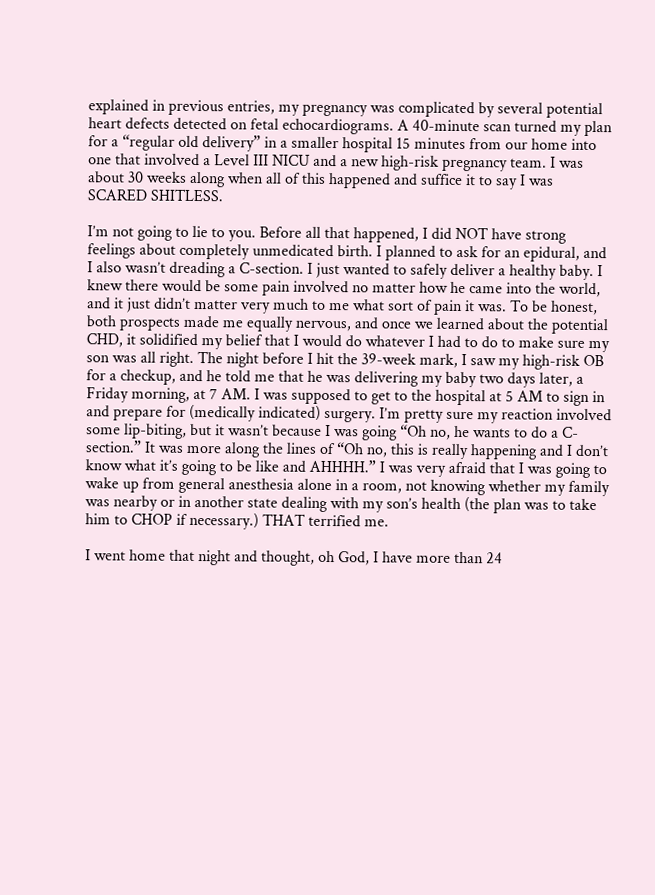explained in previous entries, my pregnancy was complicated by several potential heart defects detected on fetal echocardiograms. A 40-minute scan turned my plan for a “regular old delivery” in a smaller hospital 15 minutes from our home into one that involved a Level III NICU and a new high-risk pregnancy team. I was about 30 weeks along when all of this happened and suffice it to say I was SCARED SHITLESS.

I’m not going to lie to you. Before all that happened, I did NOT have strong feelings about completely unmedicated birth. I planned to ask for an epidural, and I also wasn’t dreading a C-section. I just wanted to safely deliver a healthy baby. I knew there would be some pain involved no matter how he came into the world, and it just didn’t matter very much to me what sort of pain it was. To be honest, both prospects made me equally nervous, and once we learned about the potential CHD, it solidified my belief that I would do whatever I had to do to make sure my son was all right. The night before I hit the 39-week mark, I saw my high-risk OB for a checkup, and he told me that he was delivering my baby two days later, a Friday morning, at 7 AM. I was supposed to get to the hospital at 5 AM to sign in and prepare for (medically indicated) surgery. I’m pretty sure my reaction involved some lip-biting, but it wasn’t because I was going “Oh no, he wants to do a C-section.” It was more along the lines of “Oh no, this is really happening and I don’t know what it’s going to be like and AHHHH.” I was very afraid that I was going to wake up from general anesthesia alone in a room, not knowing whether my family was nearby or in another state dealing with my son’s health (the plan was to take him to CHOP if necessary.) THAT terrified me.

I went home that night and thought, oh God, I have more than 24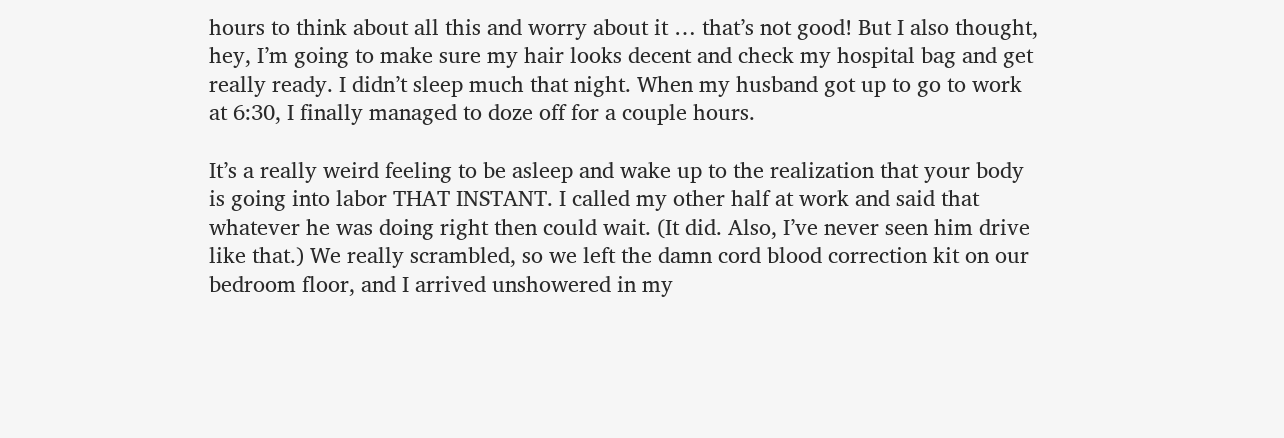hours to think about all this and worry about it … that’s not good! But I also thought, hey, I’m going to make sure my hair looks decent and check my hospital bag and get really ready. I didn’t sleep much that night. When my husband got up to go to work at 6:30, I finally managed to doze off for a couple hours.

It’s a really weird feeling to be asleep and wake up to the realization that your body is going into labor THAT INSTANT. I called my other half at work and said that whatever he was doing right then could wait. (It did. Also, I’ve never seen him drive like that.) We really scrambled, so we left the damn cord blood correction kit on our bedroom floor, and I arrived unshowered in my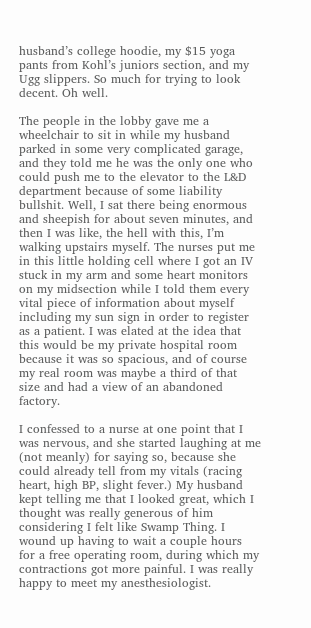husband’s college hoodie, my $15 yoga pants from Kohl’s juniors section, and my Ugg slippers. So much for trying to look decent. Oh well.

The people in the lobby gave me a wheelchair to sit in while my husband parked in some very complicated garage, and they told me he was the only one who could push me to the elevator to the L&D department because of some liability bullshit. Well, I sat there being enormous and sheepish for about seven minutes, and then I was like, the hell with this, I’m walking upstairs myself. The nurses put me in this little holding cell where I got an IV stuck in my arm and some heart monitors on my midsection while I told them every vital piece of information about myself including my sun sign in order to register as a patient. I was elated at the idea that this would be my private hospital room because it was so spacious, and of course my real room was maybe a third of that size and had a view of an abandoned factory.

I confessed to a nurse at one point that I was nervous, and she started laughing at me (not meanly) for saying so, because she could already tell from my vitals (racing heart, high BP, slight fever.) My husband kept telling me that I looked great, which I thought was really generous of him considering I felt like Swamp Thing. I wound up having to wait a couple hours for a free operating room, during which my contractions got more painful. I was really happy to meet my anesthesiologist.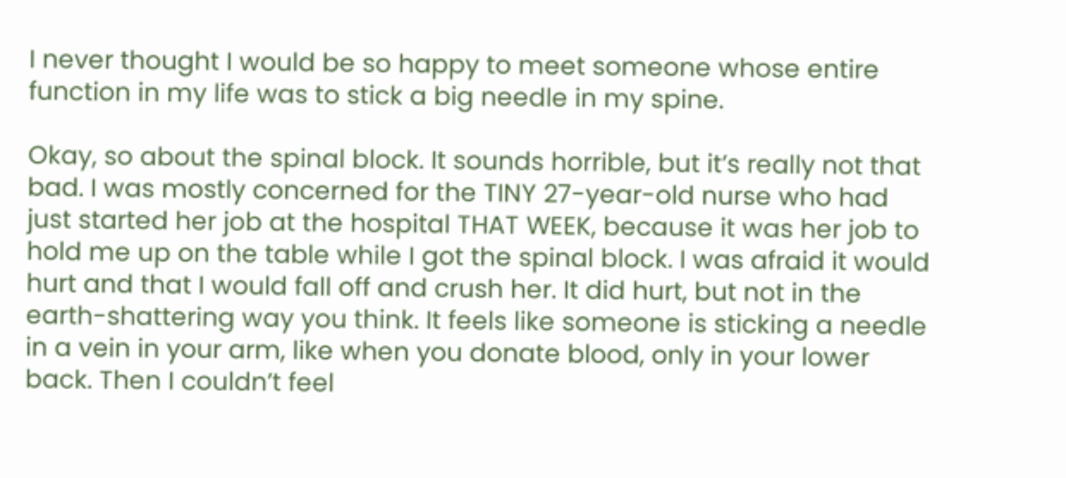I never thought I would be so happy to meet someone whose entire function in my life was to stick a big needle in my spine.

Okay, so about the spinal block. It sounds horrible, but it’s really not that bad. I was mostly concerned for the TINY 27-year-old nurse who had just started her job at the hospital THAT WEEK, because it was her job to hold me up on the table while I got the spinal block. I was afraid it would hurt and that I would fall off and crush her. It did hurt, but not in the earth-shattering way you think. It feels like someone is sticking a needle in a vein in your arm, like when you donate blood, only in your lower back. Then I couldn’t feel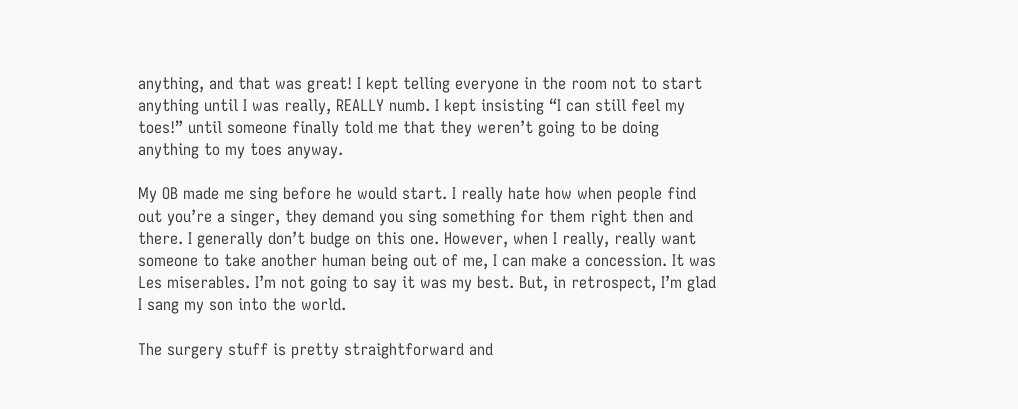anything, and that was great! I kept telling everyone in the room not to start anything until I was really, REALLY numb. I kept insisting “I can still feel my toes!” until someone finally told me that they weren’t going to be doing anything to my toes anyway.

My OB made me sing before he would start. I really hate how when people find out you’re a singer, they demand you sing something for them right then and there. I generally don’t budge on this one. However, when I really, really want someone to take another human being out of me, I can make a concession. It was Les miserables. I’m not going to say it was my best. But, in retrospect, I’m glad I sang my son into the world.

The surgery stuff is pretty straightforward and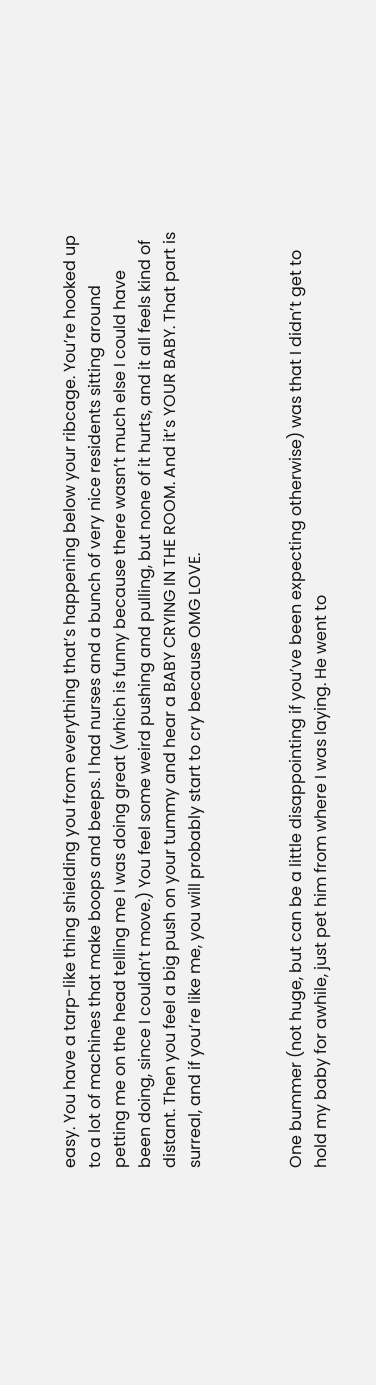easy. You have a tarp-like thing shielding you from everything that’s happening below your ribcage. You’re hooked up to a lot of machines that make boops and beeps. I had nurses and a bunch of very nice residents sitting around petting me on the head telling me I was doing great (which is funny because there wasn’t much else I could have been doing, since I couldn’t move.) You feel some weird pushing and pulling, but none of it hurts, and it all feels kind of distant. Then you feel a big push on your tummy and hear a BABY CRYING IN THE ROOM. And it’s YOUR BABY. That part is surreal, and if you’re like me, you will probably start to cry because OMG LOVE.



One bummer (not huge, but can be a little disappointing if you’ve been expecting otherwise) was that I didn’t get to hold my baby for awhile, just pet him from where I was laying. He went to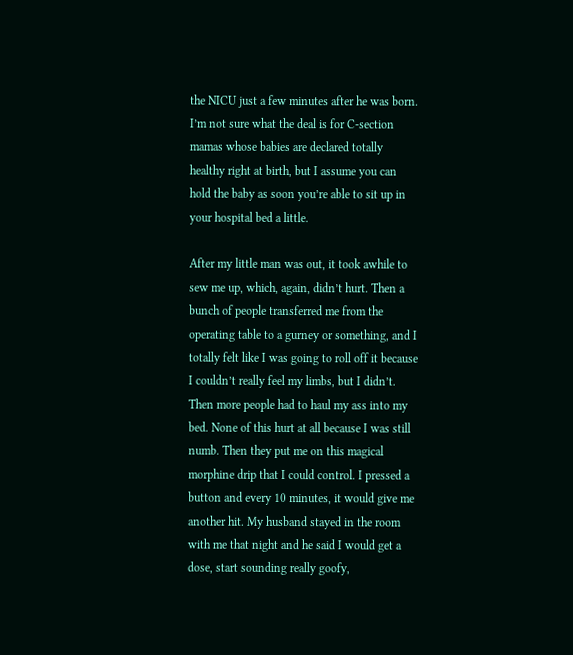the NICU just a few minutes after he was born. I’m not sure what the deal is for C-section mamas whose babies are declared totally healthy right at birth, but I assume you can hold the baby as soon you’re able to sit up in your hospital bed a little.

After my little man was out, it took awhile to sew me up, which, again, didn’t hurt. Then a bunch of people transferred me from the operating table to a gurney or something, and I totally felt like I was going to roll off it because I couldn’t really feel my limbs, but I didn’t. Then more people had to haul my ass into my bed. None of this hurt at all because I was still numb. Then they put me on this magical morphine drip that I could control. I pressed a button and every 10 minutes, it would give me another hit. My husband stayed in the room with me that night and he said I would get a dose, start sounding really goofy,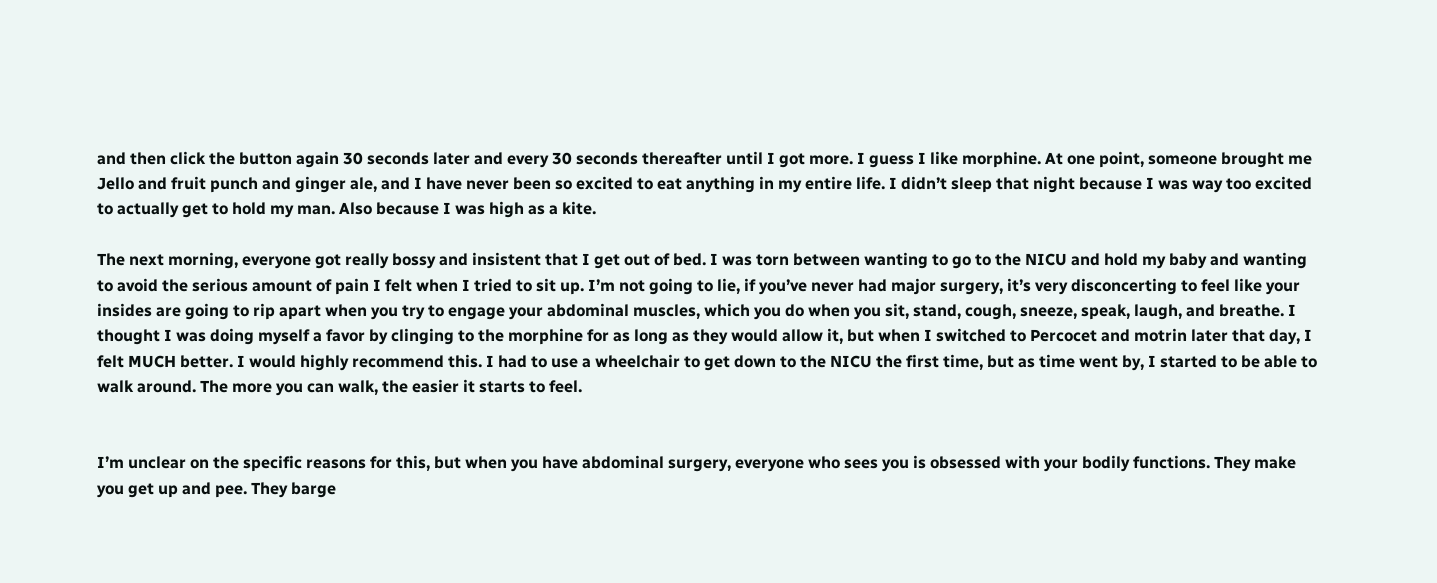and then click the button again 30 seconds later and every 30 seconds thereafter until I got more. I guess I like morphine. At one point, someone brought me Jello and fruit punch and ginger ale, and I have never been so excited to eat anything in my entire life. I didn’t sleep that night because I was way too excited to actually get to hold my man. Also because I was high as a kite.

The next morning, everyone got really bossy and insistent that I get out of bed. I was torn between wanting to go to the NICU and hold my baby and wanting to avoid the serious amount of pain I felt when I tried to sit up. I’m not going to lie, if you’ve never had major surgery, it’s very disconcerting to feel like your insides are going to rip apart when you try to engage your abdominal muscles, which you do when you sit, stand, cough, sneeze, speak, laugh, and breathe. I thought I was doing myself a favor by clinging to the morphine for as long as they would allow it, but when I switched to Percocet and motrin later that day, I felt MUCH better. I would highly recommend this. I had to use a wheelchair to get down to the NICU the first time, but as time went by, I started to be able to walk around. The more you can walk, the easier it starts to feel.


I’m unclear on the specific reasons for this, but when you have abdominal surgery, everyone who sees you is obsessed with your bodily functions. They make you get up and pee. They barge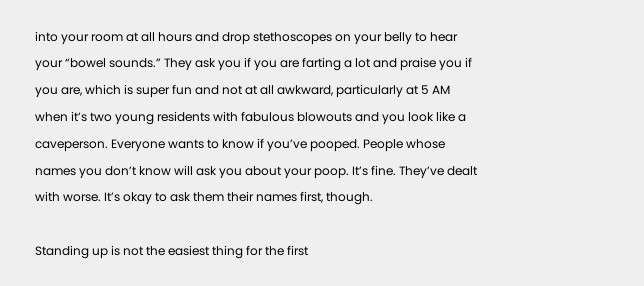into your room at all hours and drop stethoscopes on your belly to hear your “bowel sounds.” They ask you if you are farting a lot and praise you if you are, which is super fun and not at all awkward, particularly at 5 AM when it’s two young residents with fabulous blowouts and you look like a caveperson. Everyone wants to know if you’ve pooped. People whose names you don’t know will ask you about your poop. It’s fine. They’ve dealt with worse. It’s okay to ask them their names first, though.

Standing up is not the easiest thing for the first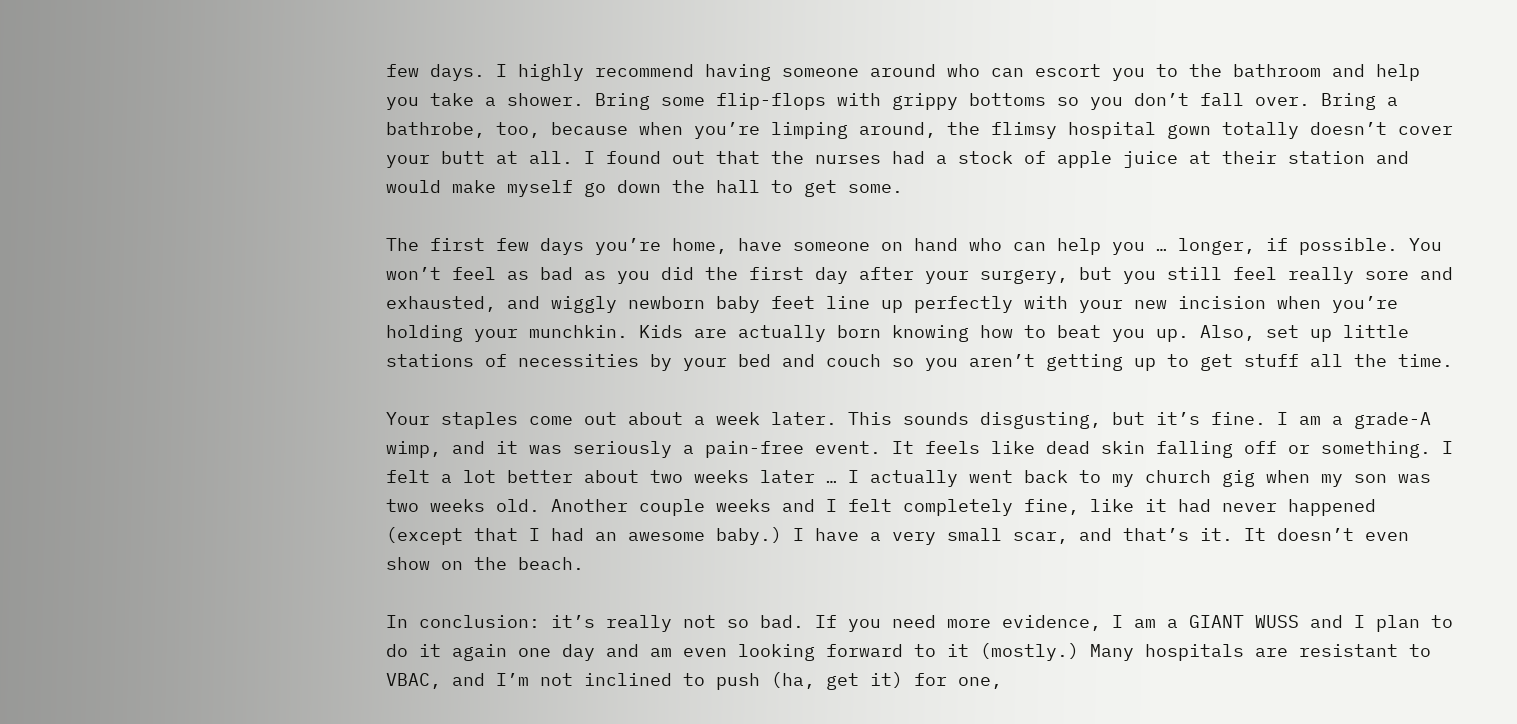few days. I highly recommend having someone around who can escort you to the bathroom and help you take a shower. Bring some flip-flops with grippy bottoms so you don’t fall over. Bring a bathrobe, too, because when you’re limping around, the flimsy hospital gown totally doesn’t cover your butt at all. I found out that the nurses had a stock of apple juice at their station and would make myself go down the hall to get some.

The first few days you’re home, have someone on hand who can help you … longer, if possible. You won’t feel as bad as you did the first day after your surgery, but you still feel really sore and exhausted, and wiggly newborn baby feet line up perfectly with your new incision when you’re holding your munchkin. Kids are actually born knowing how to beat you up. Also, set up little stations of necessities by your bed and couch so you aren’t getting up to get stuff all the time.

Your staples come out about a week later. This sounds disgusting, but it’s fine. I am a grade-A wimp, and it was seriously a pain-free event. It feels like dead skin falling off or something. I felt a lot better about two weeks later … I actually went back to my church gig when my son was two weeks old. Another couple weeks and I felt completely fine, like it had never happened (except that I had an awesome baby.) I have a very small scar, and that’s it. It doesn’t even show on the beach.

In conclusion: it’s really not so bad. If you need more evidence, I am a GIANT WUSS and I plan to do it again one day and am even looking forward to it (mostly.) Many hospitals are resistant to VBAC, and I’m not inclined to push (ha, get it) for one,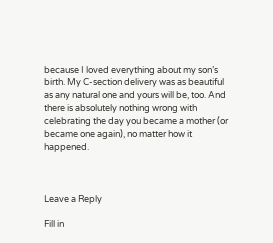because I loved everything about my son’s birth. My C-section delivery was as beautiful as any natural one and yours will be, too. And there is absolutely nothing wrong with celebrating the day you became a mother (or became one again), no matter how it happened.



Leave a Reply

Fill in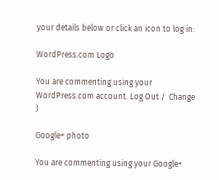your details below or click an icon to log in:

WordPress.com Logo

You are commenting using your WordPress.com account. Log Out /  Change )

Google+ photo

You are commenting using your Google+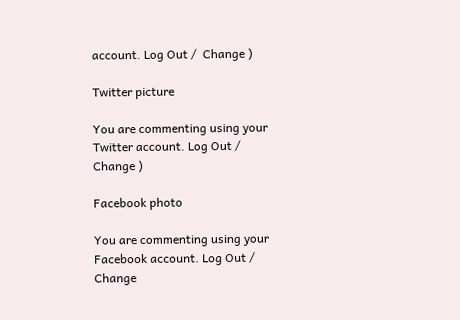account. Log Out /  Change )

Twitter picture

You are commenting using your Twitter account. Log Out /  Change )

Facebook photo

You are commenting using your Facebook account. Log Out /  Change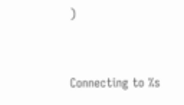)


Connecting to %s